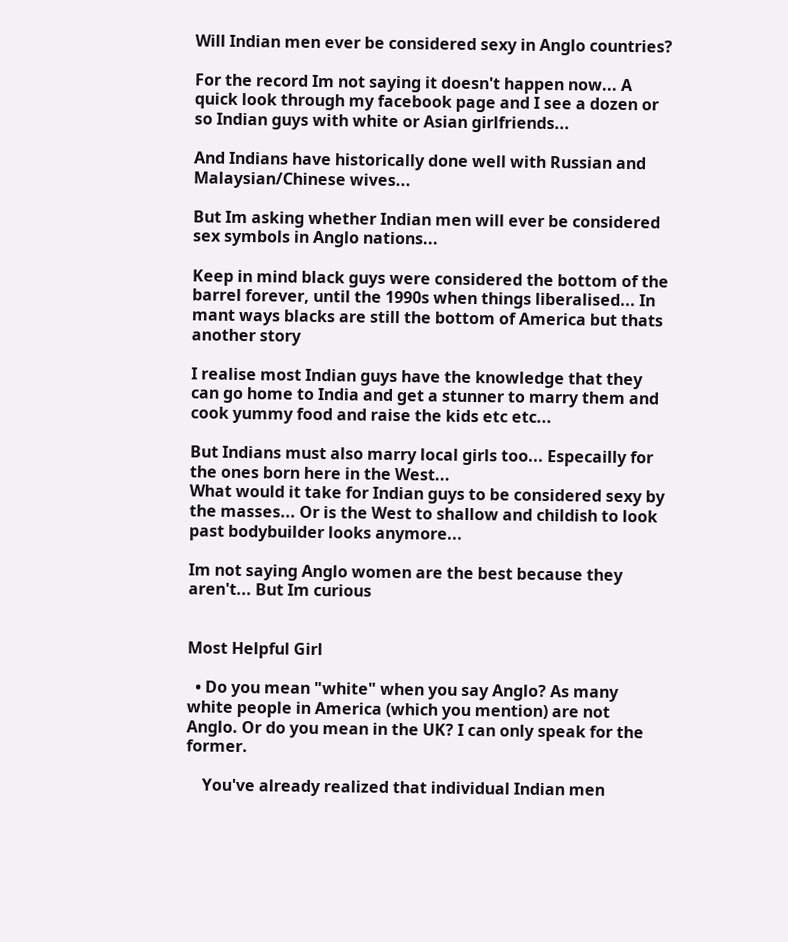Will Indian men ever be considered sexy in Anglo countries?

For the record Im not saying it doesn't happen now... A quick look through my facebook page and I see a dozen or so Indian guys with white or Asian girlfriends...

And Indians have historically done well with Russian and Malaysian/Chinese wives...

But Im asking whether Indian men will ever be considered sex symbols in Anglo nations...

Keep in mind black guys were considered the bottom of the barrel forever, until the 1990s when things liberalised... In mant ways blacks are still the bottom of America but thats another story

I realise most Indian guys have the knowledge that they can go home to India and get a stunner to marry them and cook yummy food and raise the kids etc etc...

But Indians must also marry local girls too... Especailly for the ones born here in the West...
What would it take for Indian guys to be considered sexy by the masses... Or is the West to shallow and childish to look past bodybuilder looks anymore...

Im not saying Anglo women are the best because they aren't... But Im curious


Most Helpful Girl

  • Do you mean "white" when you say Anglo? As many white people in America (which you mention) are not Anglo. Or do you mean in the UK? I can only speak for the former.

    You've already realized that individual Indian men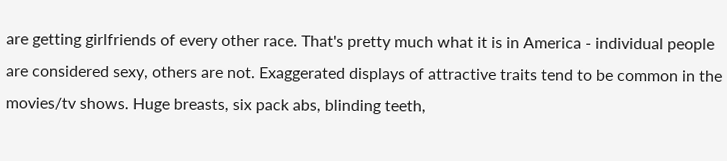are getting girlfriends of every other race. That's pretty much what it is in America - individual people are considered sexy, others are not. Exaggerated displays of attractive traits tend to be common in the movies/tv shows. Huge breasts, six pack abs, blinding teeth,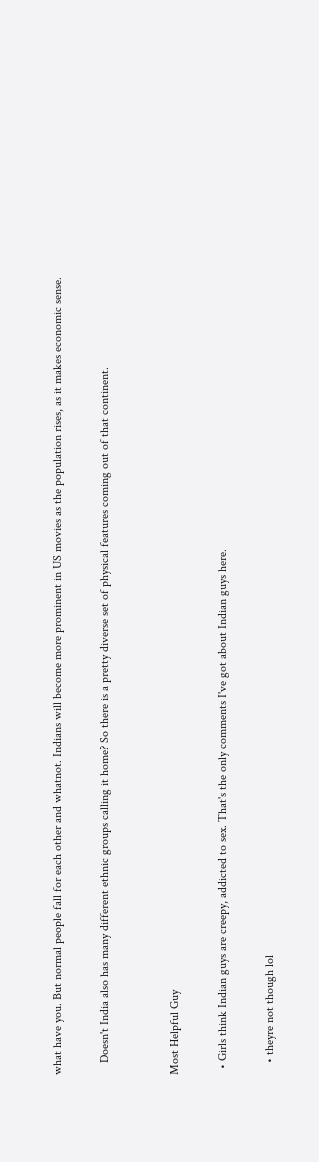what have you. But normal people fall for each other and whatnot. Indians will become more prominent in US movies as the population rises, as it makes economic sense.

    Doesn't India also has many different ethnic groups calling it home? So there is a pretty diverse set of physical features coming out of that continent.


Most Helpful Guy

  • Girls think Indian guys are creepy, addicted to sex. That's the only comments I've got about Indian guys here.

    • theyre not though lol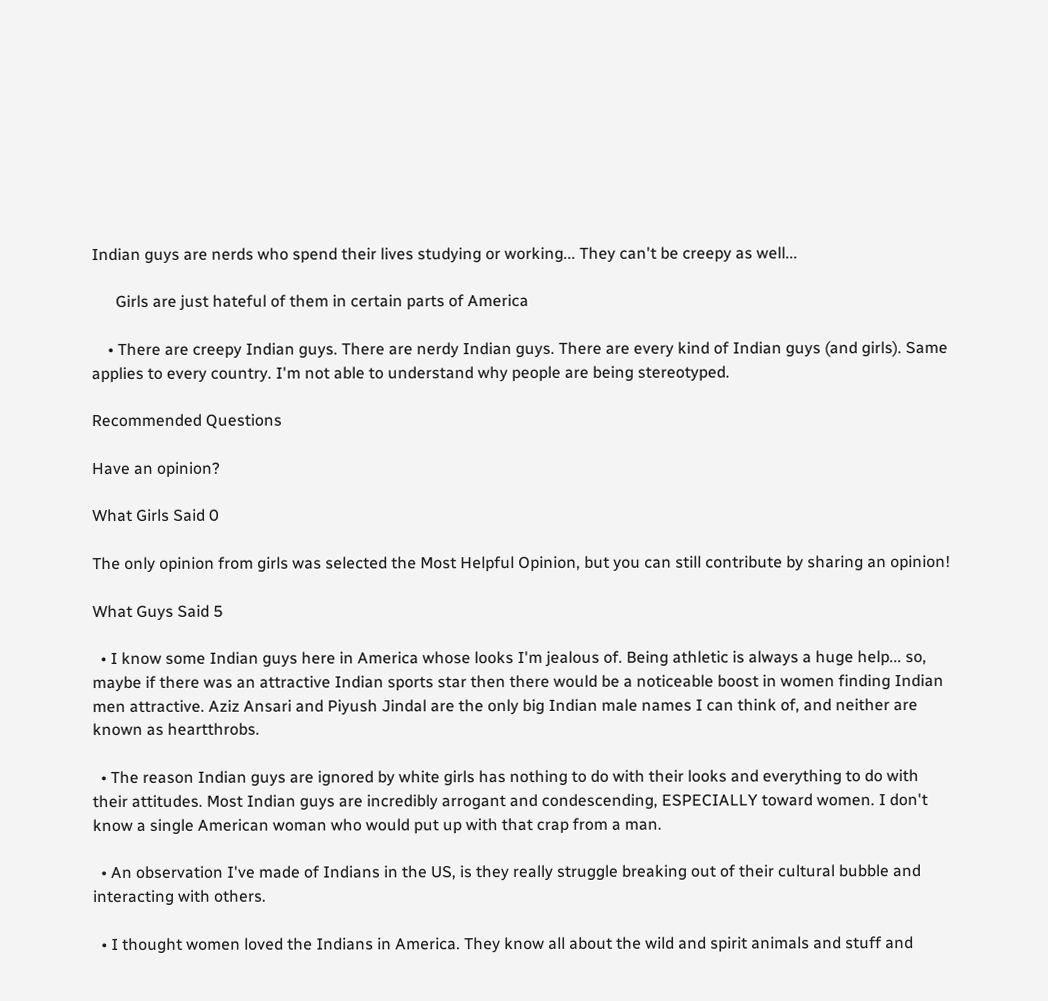Indian guys are nerds who spend their lives studying or working... They can't be creepy as well...

      Girls are just hateful of them in certain parts of America

    • There are creepy Indian guys. There are nerdy Indian guys. There are every kind of Indian guys (and girls). Same applies to every country. I'm not able to understand why people are being stereotyped.

Recommended Questions

Have an opinion?

What Girls Said 0

The only opinion from girls was selected the Most Helpful Opinion, but you can still contribute by sharing an opinion!

What Guys Said 5

  • I know some Indian guys here in America whose looks I'm jealous of. Being athletic is always a huge help... so, maybe if there was an attractive Indian sports star then there would be a noticeable boost in women finding Indian men attractive. Aziz Ansari and Piyush Jindal are the only big Indian male names I can think of, and neither are known as heartthrobs.

  • The reason Indian guys are ignored by white girls has nothing to do with their looks and everything to do with their attitudes. Most Indian guys are incredibly arrogant and condescending, ESPECIALLY toward women. I don't know a single American woman who would put up with that crap from a man.

  • An observation I've made of Indians in the US, is they really struggle breaking out of their cultural bubble and interacting with others.

  • I thought women loved the Indians in America. They know all about the wild and spirit animals and stuff and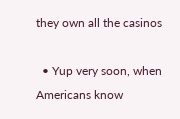they own all the casinos

  • Yup very soon, when Americans know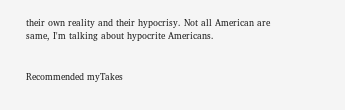their own reality and their hypocrisy. Not all American are same, I'm talking about hypocrite Americans.


Recommended myTakes